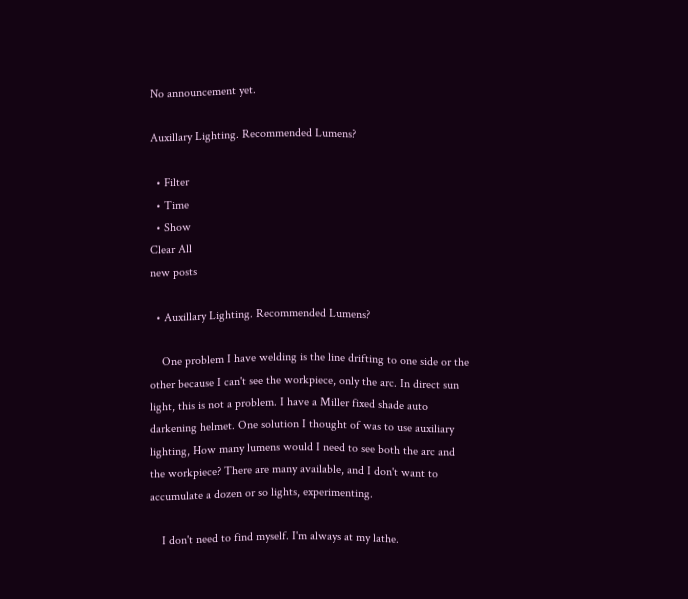No announcement yet.

Auxillary Lighting. Recommended Lumens?

  • Filter
  • Time
  • Show
Clear All
new posts

  • Auxillary Lighting. Recommended Lumens?

    One problem I have welding is the line drifting to one side or the other because I can't see the workpiece, only the arc. In direct sun light, this is not a problem. I have a Miller fixed shade auto darkening helmet. One solution I thought of was to use auxiliary lighting, How many lumens would I need to see both the arc and the workpiece? There are many available, and I don't want to accumulate a dozen or so lights, experimenting.

    I don't need to find myself. I'm always at my lathe.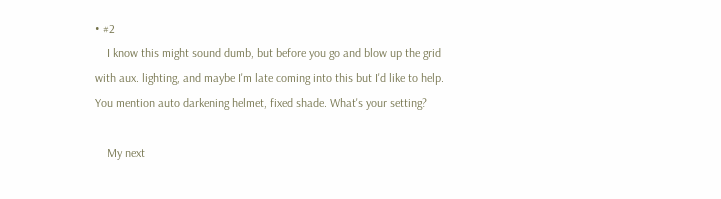• #2
    I know this might sound dumb, but before you go and blow up the grid with aux. lighting, and maybe I'm late coming into this but I'd like to help. You mention auto darkening helmet, fixed shade. What's your setting?

    My next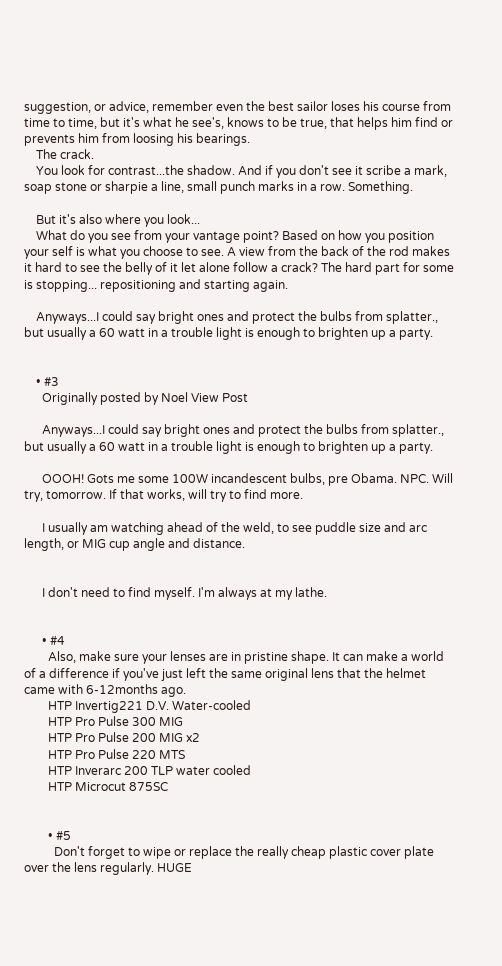suggestion, or advice, remember even the best sailor loses his course from time to time, but it's what he see's, knows to be true, that helps him find or prevents him from loosing his bearings.
    The crack.
    You look for contrast...the shadow. And if you don't see it scribe a mark, soap stone or sharpie a line, small punch marks in a row. Something.

    But it's also where you look...
    What do you see from your vantage point? Based on how you position your self is what you choose to see. A view from the back of the rod makes it hard to see the belly of it let alone follow a crack? The hard part for some is stopping... repositioning and starting again.

    Anyways...I could say bright ones and protect the bulbs from splatter., but usually a 60 watt in a trouble light is enough to brighten up a party.


    • #3
      Originally posted by Noel View Post

      Anyways...I could say bright ones and protect the bulbs from splatter., but usually a 60 watt in a trouble light is enough to brighten up a party.

      OOOH! Gots me some 100W incandescent bulbs, pre Obama. NPC. Will try, tomorrow. If that works, will try to find more.

      I usually am watching ahead of the weld, to see puddle size and arc length, or MIG cup angle and distance.


      I don't need to find myself. I'm always at my lathe.


      • #4
        Also, make sure your lenses are in pristine shape. It can make a world of a difference if you've just left the same original lens that the helmet came with 6-12months ago.
        HTP Invertig221 D.V. Water-cooled
        HTP Pro Pulse 300 MIG
        HTP Pro Pulse 200 MIG x2
        HTP Pro Pulse 220 MTS
        HTP Inverarc 200 TLP water cooled
        HTP Microcut 875SC


        • #5
          Don't forget to wipe or replace the really cheap plastic cover plate over the lens regularly. HUGE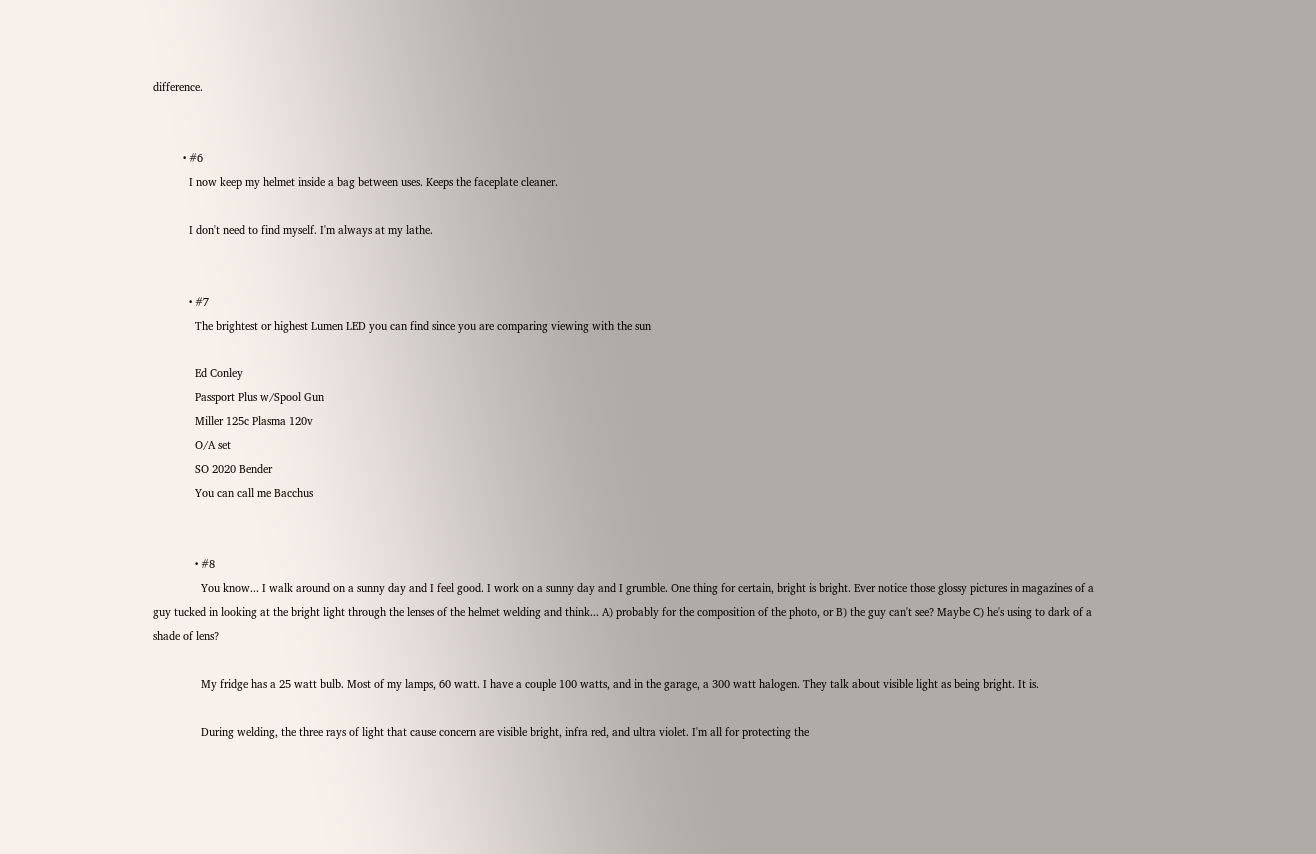difference.


          • #6
            I now keep my helmet inside a bag between uses. Keeps the faceplate cleaner.

            I don't need to find myself. I'm always at my lathe.


            • #7
              The brightest or highest Lumen LED you can find since you are comparing viewing with the sun

              Ed Conley
              Passport Plus w/Spool Gun
              Miller 125c Plasma 120v
              O/A set
              SO 2020 Bender
              You can call me Bacchus


              • #8
                You know... I walk around on a sunny day and I feel good. I work on a sunny day and I grumble. One thing for certain, bright is bright. Ever notice those glossy pictures in magazines of a guy tucked in looking at the bright light through the lenses of the helmet welding and think... A) probably for the composition of the photo, or B) the guy can't see? Maybe C) he's using to dark of a shade of lens?

                My fridge has a 25 watt bulb. Most of my lamps, 60 watt. I have a couple 100 watts, and in the garage, a 300 watt halogen. They talk about visible light as being bright. It is.

                During welding, the three rays of light that cause concern are visible bright, infra red, and ultra violet. I'm all for protecting the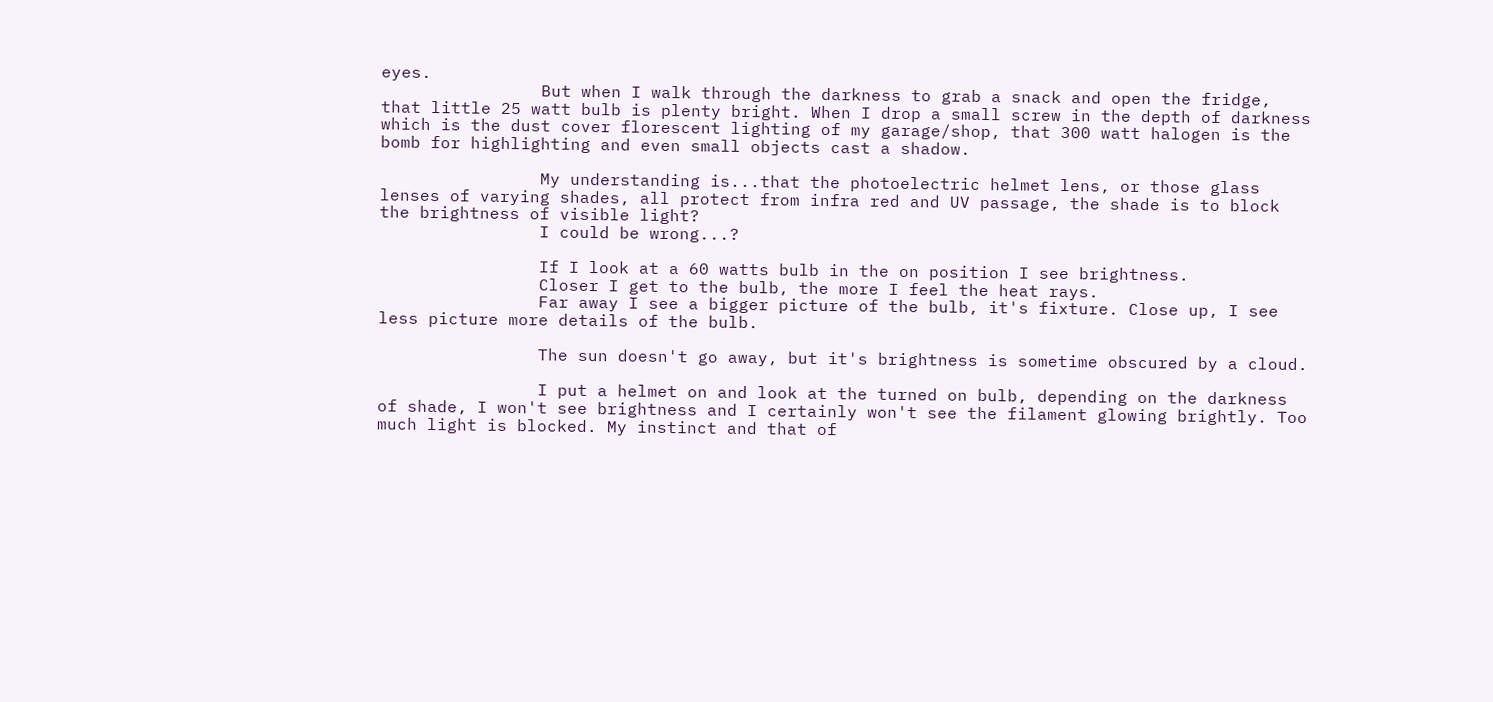eyes.
                But when I walk through the darkness to grab a snack and open the fridge, that little 25 watt bulb is plenty bright. When I drop a small screw in the depth of darkness which is the dust cover florescent lighting of my garage/shop, that 300 watt halogen is the bomb for highlighting and even small objects cast a shadow.

                My understanding is...that the photoelectric helmet lens, or those glass lenses of varying shades, all protect from infra red and UV passage, the shade is to block the brightness of visible light?
                I could be wrong...?

                If I look at a 60 watts bulb in the on position I see brightness.
                Closer I get to the bulb, the more I feel the heat rays.
                Far away I see a bigger picture of the bulb, it's fixture. Close up, I see less picture more details of the bulb.

                The sun doesn't go away, but it's brightness is sometime obscured by a cloud.

                I put a helmet on and look at the turned on bulb, depending on the darkness of shade, I won't see brightness and I certainly won't see the filament glowing brightly. Too much light is blocked. My instinct and that of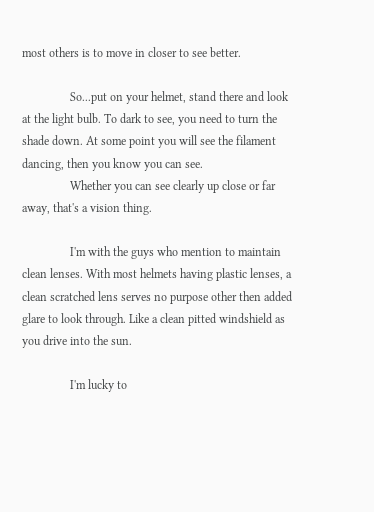most others is to move in closer to see better.

                So...put on your helmet, stand there and look at the light bulb. To dark to see, you need to turn the shade down. At some point you will see the filament dancing, then you know you can see.
                Whether you can see clearly up close or far away, that's a vision thing.

                I'm with the guys who mention to maintain clean lenses. With most helmets having plastic lenses, a clean scratched lens serves no purpose other then added glare to look through. Like a clean pitted windshield as you drive into the sun.

                I'm lucky to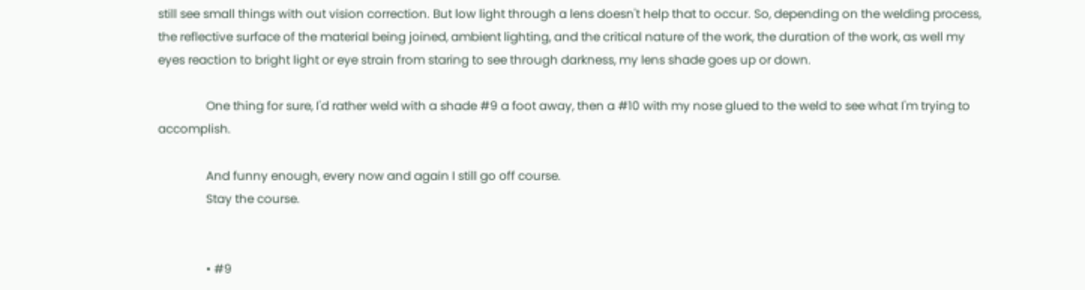still see small things with out vision correction. But low light through a lens doesn't help that to occur. So, depending on the welding process, the reflective surface of the material being joined, ambient lighting, and the critical nature of the work, the duration of the work, as well my eyes reaction to bright light or eye strain from staring to see through darkness, my lens shade goes up or down.

                One thing for sure, I'd rather weld with a shade #9 a foot away, then a #10 with my nose glued to the weld to see what I'm trying to accomplish.

                And funny enough, every now and again I still go off course.
                Stay the course.


                • #9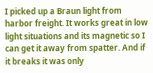I picked up a Braun light from harbor freight. It works great in low light situations and its magnetic so I can get it away from spatter. And if it breaks it was only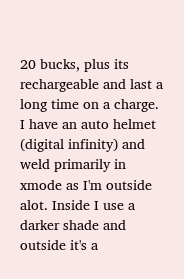20 bucks, plus its rechargeable and last a long time on a charge. I have an auto helmet (digital infinity) and weld primarily in xmode as I'm outside alot. Inside I use a darker shade and outside it's a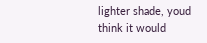lighter shade, youd think it would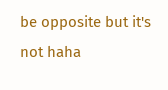be opposite but it's not haha